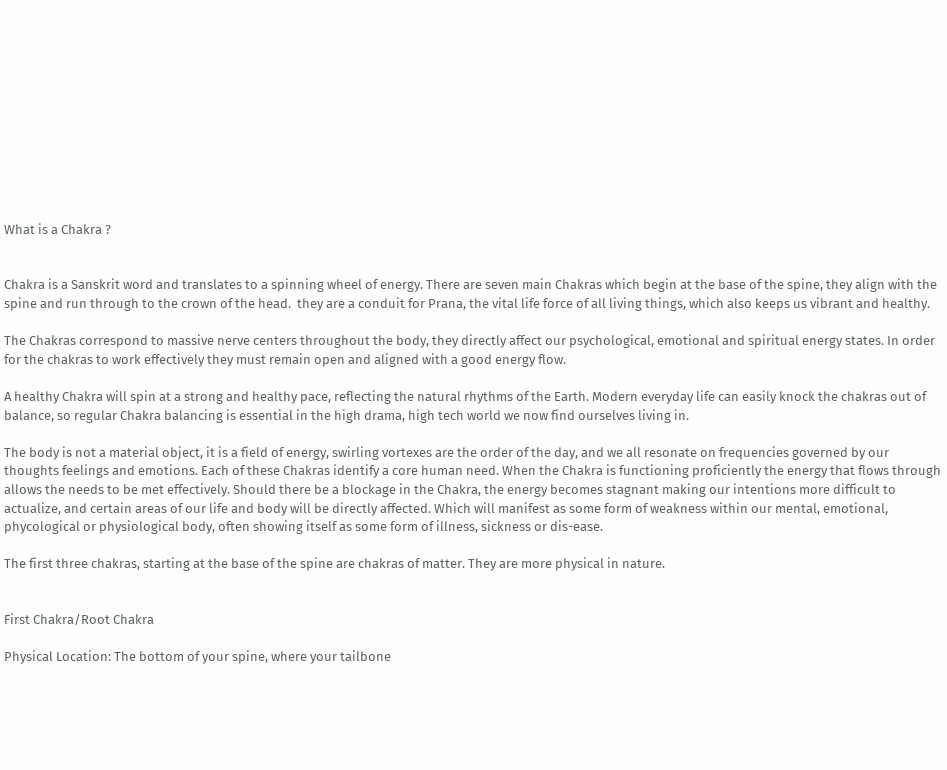What is a Chakra ?


Chakra is a Sanskrit word and translates to a spinning wheel of energy. There are seven main Chakras which begin at the base of the spine, they align with the spine and run through to the crown of the head.  they are a conduit for Prana, the vital life force of all living things, which also keeps us vibrant and healthy.

The Chakras correspond to massive nerve centers throughout the body, they directly affect our psychological, emotional and spiritual energy states. In order for the chakras to work effectively they must remain open and aligned with a good energy flow.

A healthy Chakra will spin at a strong and healthy pace, reflecting the natural rhythms of the Earth. Modern everyday life can easily knock the chakras out of balance, so regular Chakra balancing is essential in the high drama, high tech world we now find ourselves living in.

The body is not a material object, it is a field of energy, swirling vortexes are the order of the day, and we all resonate on frequencies governed by our thoughts feelings and emotions. Each of these Chakras identify a core human need. When the Chakra is functioning proficiently the energy that flows through allows the needs to be met effectively. Should there be a blockage in the Chakra, the energy becomes stagnant making our intentions more difficult to actualize, and certain areas of our life and body will be directly affected. Which will manifest as some form of weakness within our mental, emotional, phycological or physiological body, often showing itself as some form of illness, sickness or dis-ease.

The first three chakras, starting at the base of the spine are chakras of matter. They are more physical in nature.


First Chakra/Root Chakra

Physical Location: The bottom of your spine, where your tailbone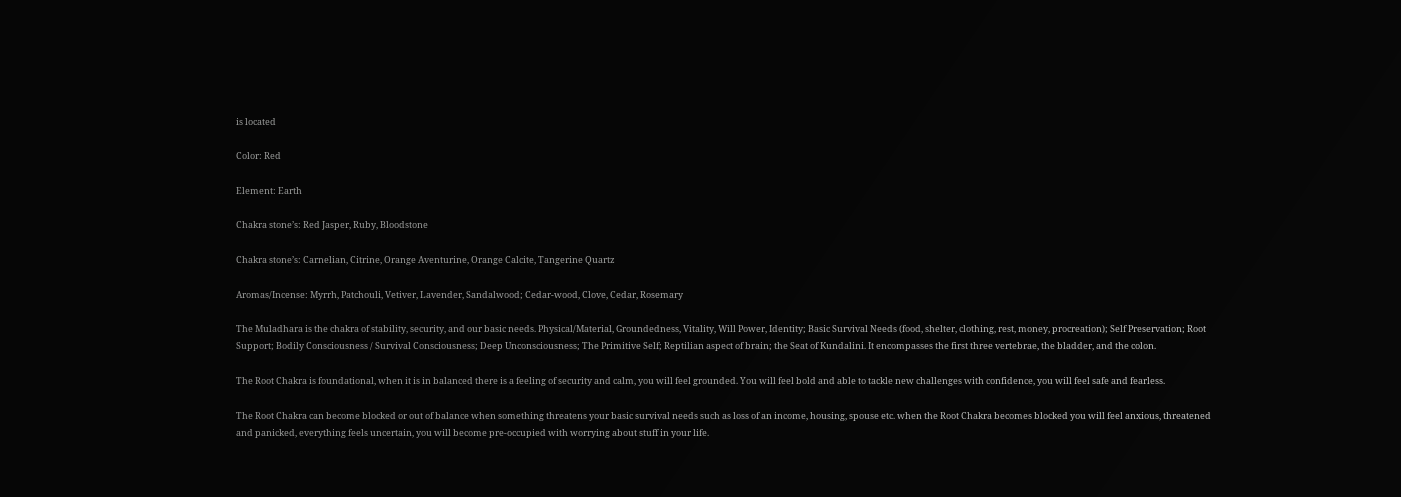is located

Color: Red

Element: Earth

Chakra stone’s: Red Jasper, Ruby, Bloodstone

Chakra stone’s: Carnelian, Citrine, Orange Aventurine, Orange Calcite, Tangerine Quartz

Aromas/Incense: Myrrh, Patchouli, Vetiver, Lavender, Sandalwood; Cedar-wood, Clove, Cedar, Rosemary

The Muladhara is the chakra of stability, security, and our basic needs. Physical/Material, Groundedness, Vitality, Will Power, Identity; Basic Survival Needs (food, shelter, clothing, rest, money, procreation); Self Preservation; Root Support; Bodily Consciousness / Survival Consciousness; Deep Unconsciousness; The Primitive Self; Reptilian aspect of brain; the Seat of Kundalini. It encompasses the first three vertebrae, the bladder, and the colon.

The Root Chakra is foundational, when it is in balanced there is a feeling of security and calm, you will feel grounded. You will feel bold and able to tackle new challenges with confidence, you will feel safe and fearless.

The Root Chakra can become blocked or out of balance when something threatens your basic survival needs such as loss of an income, housing, spouse etc. when the Root Chakra becomes blocked you will feel anxious, threatened and panicked, everything feels uncertain, you will become pre-occupied with worrying about stuff in your life.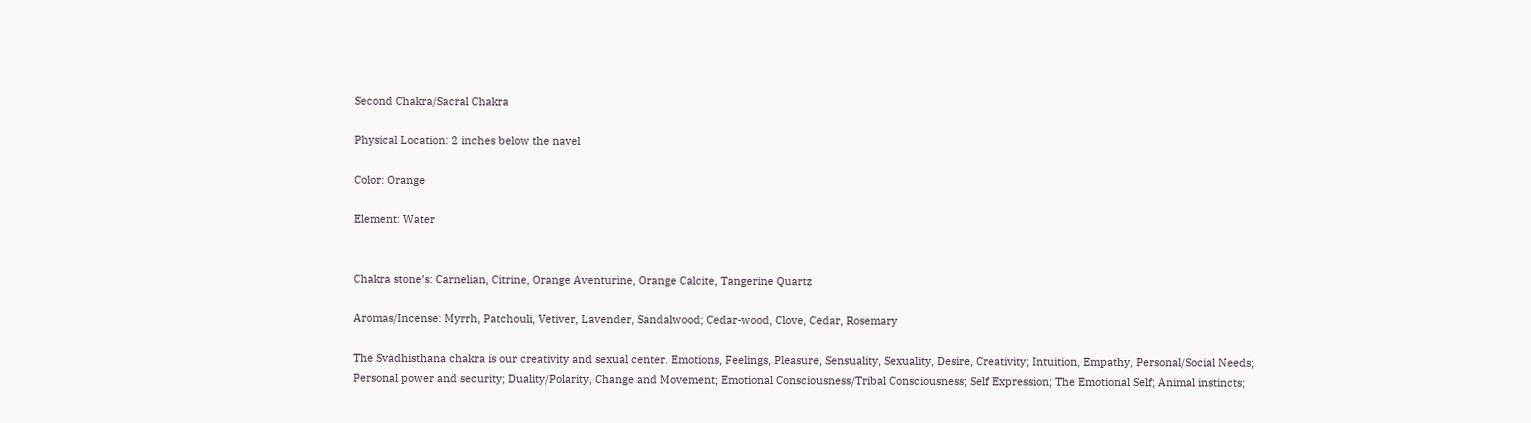Second Chakra/Sacral Chakra

Physical Location: 2 inches below the navel

Color: Orange

Element: Water


Chakra stone’s: Carnelian, Citrine, Orange Aventurine, Orange Calcite, Tangerine Quartz

Aromas/Incense: Myrrh, Patchouli, Vetiver, Lavender, Sandalwood; Cedar-wood, Clove, Cedar, Rosemary

The Svadhisthana chakra is our creativity and sexual center. Emotions, Feelings, Pleasure, Sensuality, Sexuality, Desire, Creativity; Intuition, Empathy, Personal/Social Needs; Personal power and security; Duality/Polarity, Change and Movement; Emotional Consciousness/Tribal Consciousness; Self Expression; The Emotional Self; Animal instincts;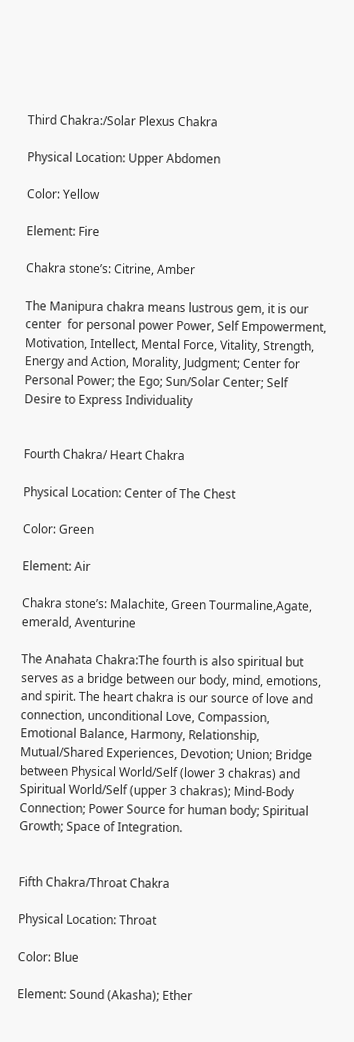Third Chakra:/Solar Plexus Chakra

Physical Location: Upper Abdomen

Color: Yellow

Element: Fire

Chakra stone’s: Citrine, Amber

The Manipura chakra means lustrous gem, it is our center  for personal power Power, Self Empowerment, Motivation, Intellect, Mental Force, Vitality, Strength, Energy and Action, Morality, Judgment; Center for Personal Power; the Ego; Sun/Solar Center; Self Desire to Express Individuality


Fourth Chakra/ Heart Chakra

Physical Location: Center of The Chest

Color: Green

Element: Air

Chakra stone’s: Malachite, Green Tourmaline,Agate, emerald, Aventurine

The Anahata Chakra:The fourth is also spiritual but serves as a bridge between our body, mind, emotions, and spirit. The heart chakra is our source of love and connection, unconditional Love, Compassion, Emotional Balance, Harmony, Relationship, Mutual/Shared Experiences, Devotion; Union; Bridge between Physical World/Self (lower 3 chakras) and Spiritual World/Self (upper 3 chakras); Mind-Body Connection; Power Source for human body; Spiritual Growth; Space of Integration.


Fifth Chakra/Throat Chakra

Physical Location: Throat

Color: Blue

Element: Sound (Akasha); Ether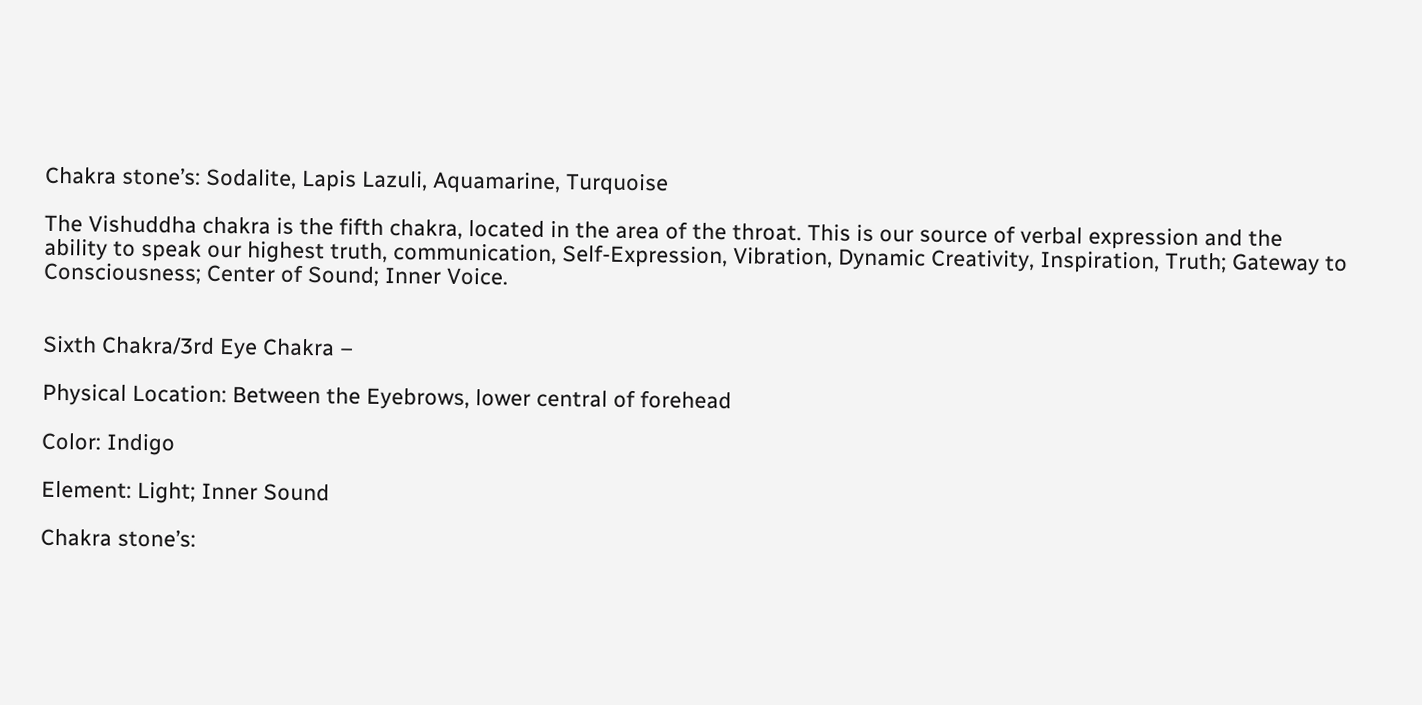Chakra stone’s: Sodalite, Lapis Lazuli, Aquamarine, Turquoise

The Vishuddha chakra is the fifth chakra, located in the area of the throat. This is our source of verbal expression and the ability to speak our highest truth, communication, Self-Expression, Vibration, Dynamic Creativity, Inspiration, Truth; Gateway to Consciousness; Center of Sound; Inner Voice.


Sixth Chakra/3rd Eye Chakra –

Physical Location: Between the Eyebrows, lower central of forehead

Color: Indigo

Element: Light; Inner Sound

Chakra stone’s: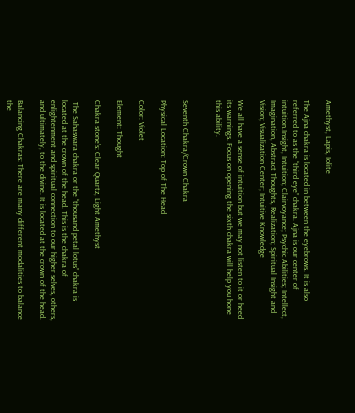Amethyst, Lapis, Iolite

The Ajna chakra is located in between the eyebrows. It is also referred to as the “third eye” chakra. Ajna is our center of intuition.Insight, Intuition; Clairvoyance; Psychic Abilities; Intellect, Imagination, Abstract Thoughts, Realization; Spiritual Insight and Vision; Visualization Center; Intuitive Knowledge

We all have a sense of intuition but we may not listen to it or heed its warnings. Focus on opening the sixth chakra will help you hone this ability.


Seventh Chakra/Crown Chakra

Physical Location: Top of The Head

Color: Violet

Element: Thought

Chakra stone’s: Clear Quartz, Light Amethyst

 The Sahaswara chakra or the “thousand petal lotus” chakra is located at the crown of the head. This is the chakra of enlightenment and spiritual connection to our higher selves, others, and ultimately, to the divine. It is located at the crown of the head.

Balancing Chakras: There are many different modalities to balance the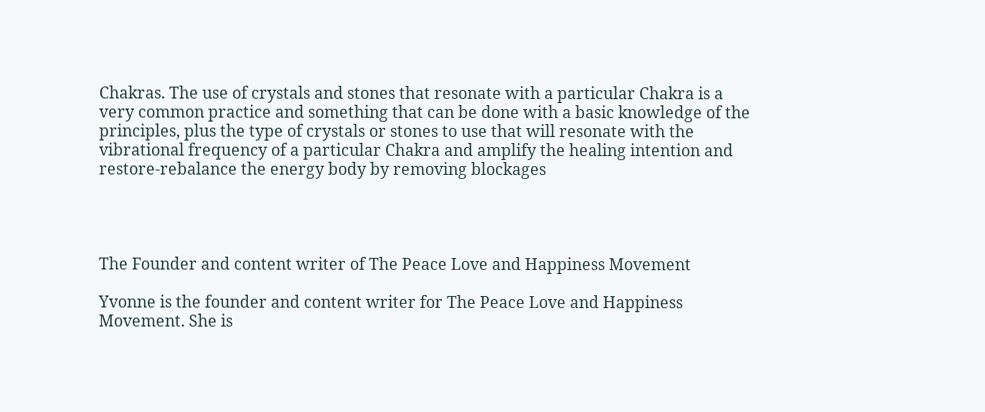Chakras. The use of crystals and stones that resonate with a particular Chakra is a very common practice and something that can be done with a basic knowledge of the principles, plus the type of crystals or stones to use that will resonate with the vibrational frequency of a particular Chakra and amplify the healing intention and restore-rebalance the energy body by removing blockages




The Founder and content writer of The Peace Love and Happiness Movement

Yvonne is the founder and content writer for The Peace Love and Happiness Movement. She is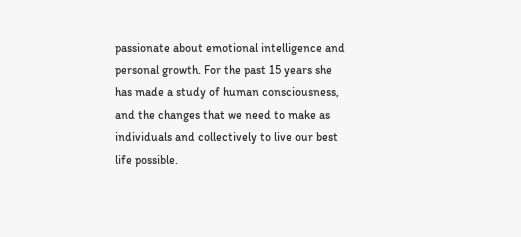passionate about emotional intelligence and personal growth. For the past 15 years she has made a study of human consciousness, and the changes that we need to make as individuals and collectively to live our best life possible.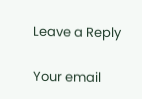Leave a Reply

Your email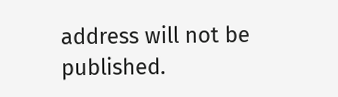address will not be published.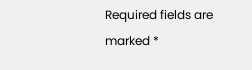Required fields are marked *